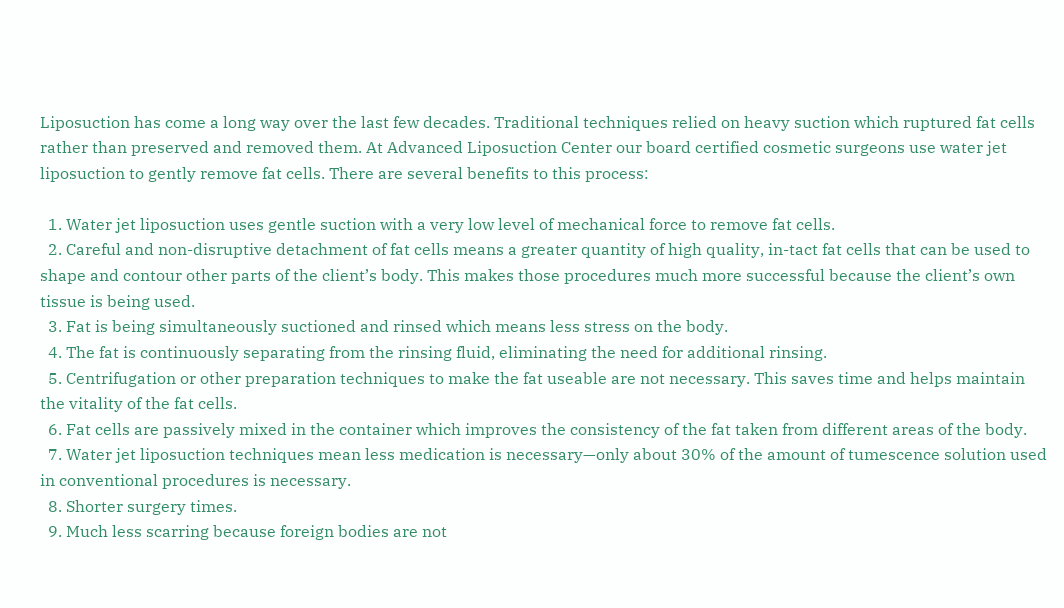Liposuction has come a long way over the last few decades. Traditional techniques relied on heavy suction which ruptured fat cells rather than preserved and removed them. At Advanced Liposuction Center our board certified cosmetic surgeons use water jet liposuction to gently remove fat cells. There are several benefits to this process:

  1. Water jet liposuction uses gentle suction with a very low level of mechanical force to remove fat cells.
  2. Careful and non-disruptive detachment of fat cells means a greater quantity of high quality, in-tact fat cells that can be used to shape and contour other parts of the client’s body. This makes those procedures much more successful because the client’s own tissue is being used.
  3. Fat is being simultaneously suctioned and rinsed which means less stress on the body.
  4. The fat is continuously separating from the rinsing fluid, eliminating the need for additional rinsing.
  5. Centrifugation or other preparation techniques to make the fat useable are not necessary. This saves time and helps maintain the vitality of the fat cells.
  6. Fat cells are passively mixed in the container which improves the consistency of the fat taken from different areas of the body.
  7. Water jet liposuction techniques mean less medication is necessary—only about 30% of the amount of tumescence solution used in conventional procedures is necessary.
  8. Shorter surgery times.
  9. Much less scarring because foreign bodies are not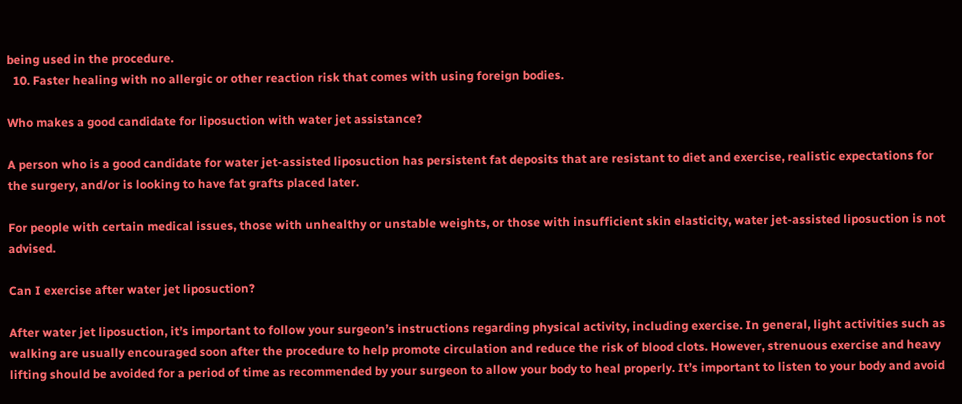being used in the procedure.
  10. Faster healing with no allergic or other reaction risk that comes with using foreign bodies.

Who makes a good candidate for liposuction with water jet assistance?

A person who is a good candidate for water jet-assisted liposuction has persistent fat deposits that are resistant to diet and exercise, realistic expectations for the surgery, and/or is looking to have fat grafts placed later.

For people with certain medical issues, those with unhealthy or unstable weights, or those with insufficient skin elasticity, water jet-assisted liposuction is not advised.

Can I exercise after water jet liposuction?

After water jet liposuction, it’s important to follow your surgeon’s instructions regarding physical activity, including exercise. In general, light activities such as walking are usually encouraged soon after the procedure to help promote circulation and reduce the risk of blood clots. However, strenuous exercise and heavy lifting should be avoided for a period of time as recommended by your surgeon to allow your body to heal properly. It’s important to listen to your body and avoid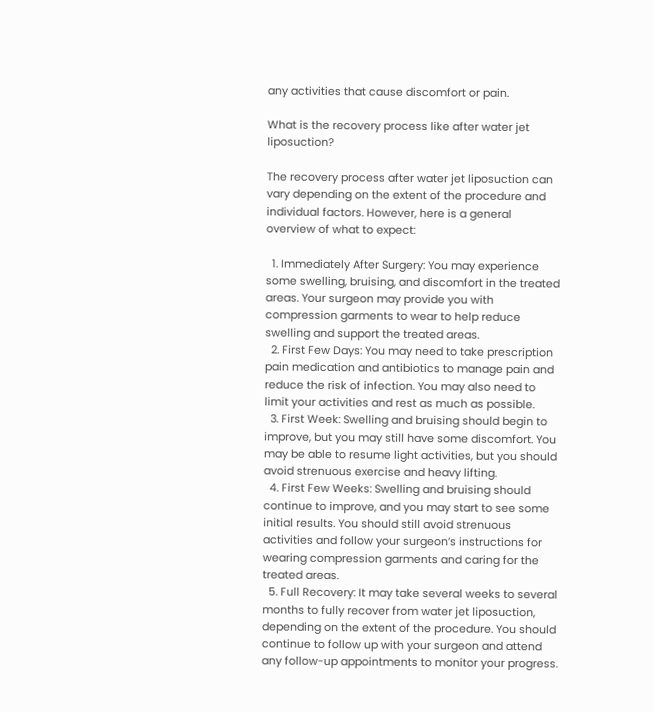any activities that cause discomfort or pain.

What is the recovery process like after water jet liposuction?

The recovery process after water jet liposuction can vary depending on the extent of the procedure and individual factors. However, here is a general overview of what to expect:

  1. Immediately After Surgery: You may experience some swelling, bruising, and discomfort in the treated areas. Your surgeon may provide you with compression garments to wear to help reduce swelling and support the treated areas.
  2. First Few Days: You may need to take prescription pain medication and antibiotics to manage pain and reduce the risk of infection. You may also need to limit your activities and rest as much as possible.
  3. First Week: Swelling and bruising should begin to improve, but you may still have some discomfort. You may be able to resume light activities, but you should avoid strenuous exercise and heavy lifting.
  4. First Few Weeks: Swelling and bruising should continue to improve, and you may start to see some initial results. You should still avoid strenuous activities and follow your surgeon’s instructions for wearing compression garments and caring for the treated areas.
  5. Full Recovery: It may take several weeks to several months to fully recover from water jet liposuction, depending on the extent of the procedure. You should continue to follow up with your surgeon and attend any follow-up appointments to monitor your progress.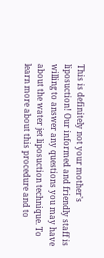This is definitely not your mother’s liposuction! Our informed and friendly staff is willing to answer any questions you may have about the water jet liposuction technique. To learn more about this procedure and to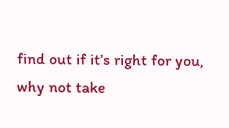find out if it’s right for you, why not take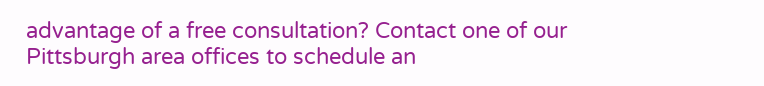advantage of a free consultation? Contact one of our Pittsburgh area offices to schedule an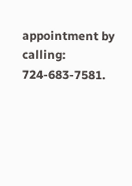appointment by calling: 724-683-7581.